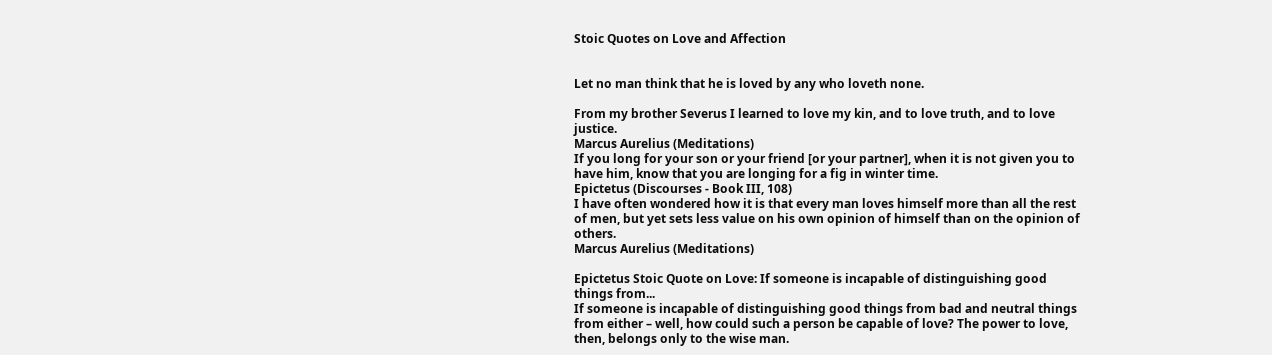Stoic Quotes on Love and Affection


Let no man think that he is loved by any who loveth none.

From my brother Severus I learned to love my kin, and to love truth, and to love justice.
Marcus Aurelius (Meditations)
If you long for your son or your friend [or your partner], when it is not given you to have him, know that you are longing for a fig in winter time.
Epictetus (Discourses - Book III, 108)
I have often wondered how it is that every man loves himself more than all the rest of men, but yet sets less value on his own opinion of himself than on the opinion of others.
Marcus Aurelius (Meditations)

Epictetus Stoic Quote on Love: If someone is incapable of distinguishing good things from...
If someone is incapable of distinguishing good things from bad and neutral things from either – well, how could such a person be capable of love? The power to love, then, belongs only to the wise man.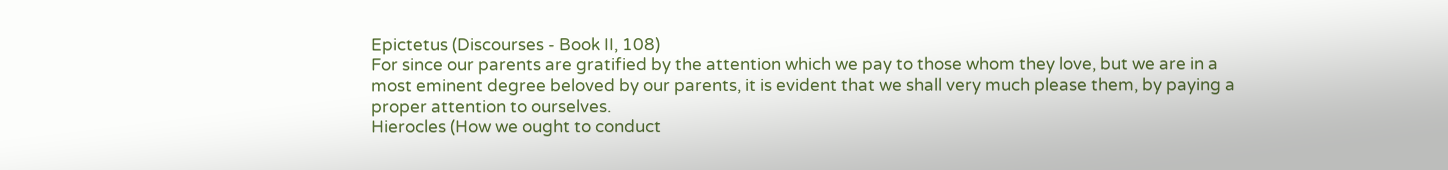Epictetus (Discourses - Book II, 108)
For since our parents are gratified by the attention which we pay to those whom they love, but we are in a most eminent degree beloved by our parents, it is evident that we shall very much please them, by paying a proper attention to ourselves.
Hierocles (How we ought to conduct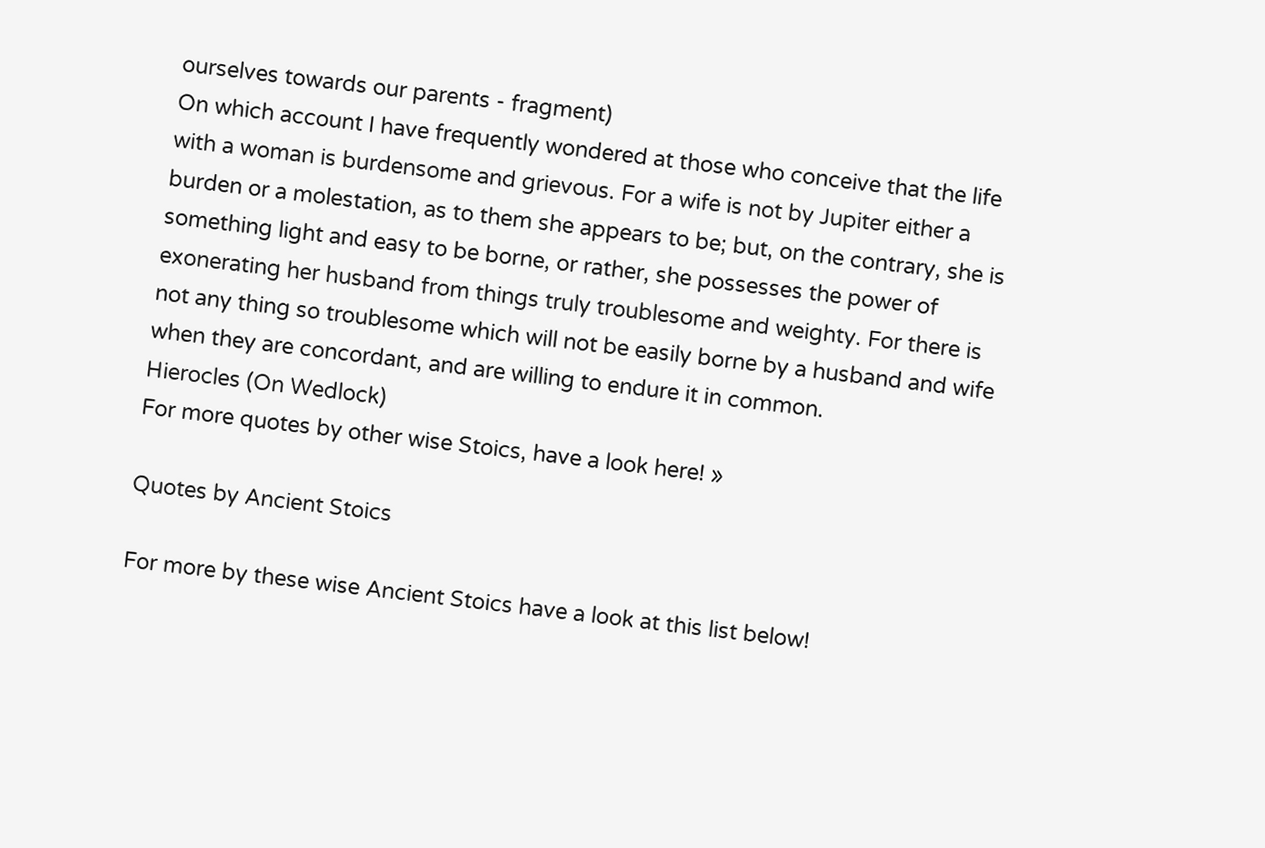ourselves towards our parents - fragment)
On which account I have frequently wondered at those who conceive that the life with a woman is burdensome and grievous. For a wife is not by Jupiter either a burden or a molestation, as to them she appears to be; but, on the contrary, she is something light and easy to be borne, or rather, she possesses the power of exonerating her husband from things truly troublesome and weighty. For there is not any thing so troublesome which will not be easily borne by a husband and wife when they are concordant, and are willing to endure it in common.
Hierocles (On Wedlock)
For more quotes by other wise Stoics, have a look here! »

Quotes by Ancient Stoics

For more by these wise Ancient Stoics have a look at this list below!